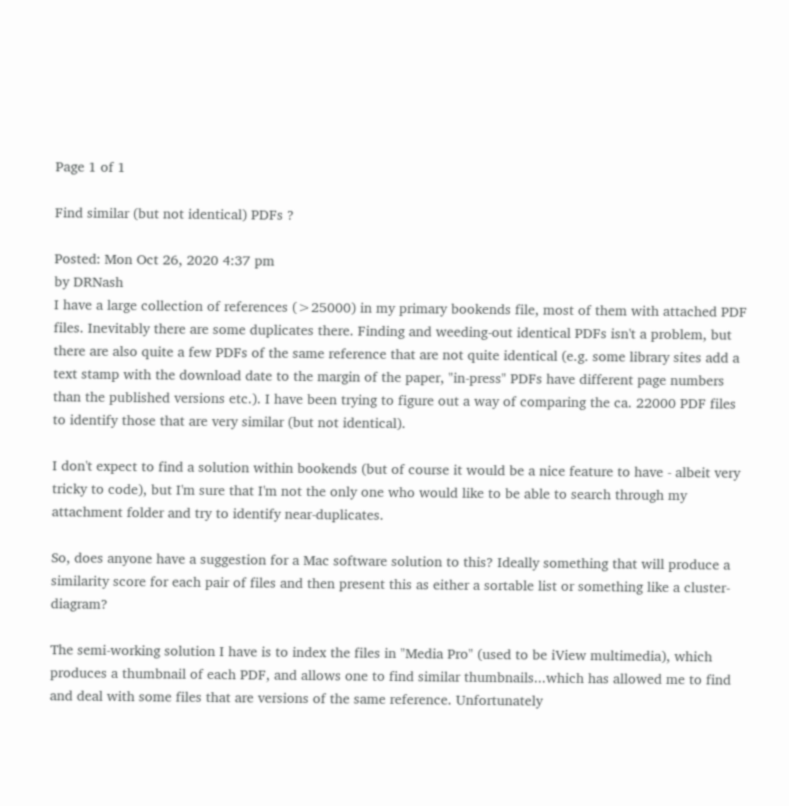Page 1 of 1

Find similar (but not identical) PDFs ?

Posted: Mon Oct 26, 2020 4:37 pm
by DRNash
I have a large collection of references (>25000) in my primary bookends file, most of them with attached PDF files. Inevitably there are some duplicates there. Finding and weeding-out identical PDFs isn't a problem, but there are also quite a few PDFs of the same reference that are not quite identical (e.g. some library sites add a text stamp with the download date to the margin of the paper, "in-press" PDFs have different page numbers than the published versions etc.). I have been trying to figure out a way of comparing the ca. 22000 PDF files to identify those that are very similar (but not identical).

I don't expect to find a solution within bookends (but of course it would be a nice feature to have - albeit very tricky to code), but I'm sure that I'm not the only one who would like to be able to search through my attachment folder and try to identify near-duplicates.

So, does anyone have a suggestion for a Mac software solution to this? Ideally something that will produce a similarity score for each pair of files and then present this as either a sortable list or something like a cluster-diagram?

The semi-working solution I have is to index the files in "Media Pro" (used to be iView multimedia), which produces a thumbnail of each PDF, and allows one to find similar thumbnails...which has allowed me to find and deal with some files that are versions of the same reference. Unfortunately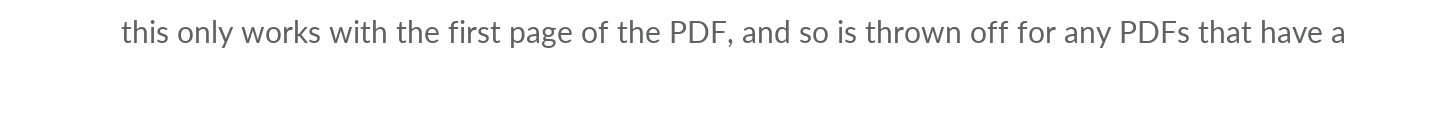this only works with the first page of the PDF, and so is thrown off for any PDFs that have a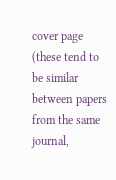cover page (these tend to be similar between papers from the same journal,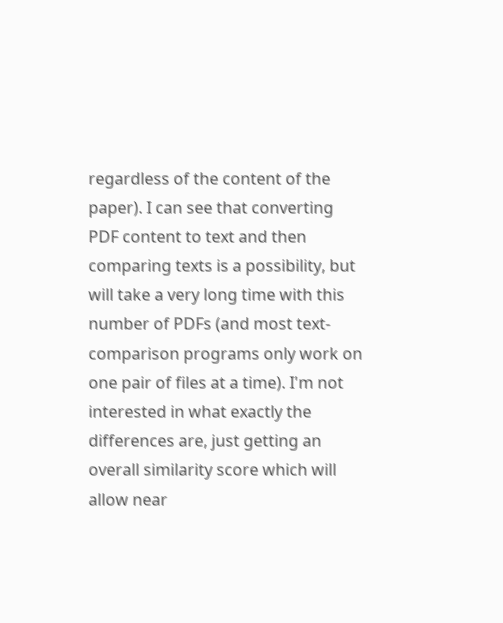regardless of the content of the paper). I can see that converting PDF content to text and then comparing texts is a possibility, but will take a very long time with this number of PDFs (and most text-comparison programs only work on one pair of files at a time). I'm not interested in what exactly the differences are, just getting an overall similarity score which will allow near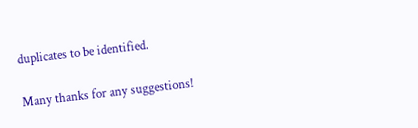duplicates to be identified.

Many thanks for any suggestions!